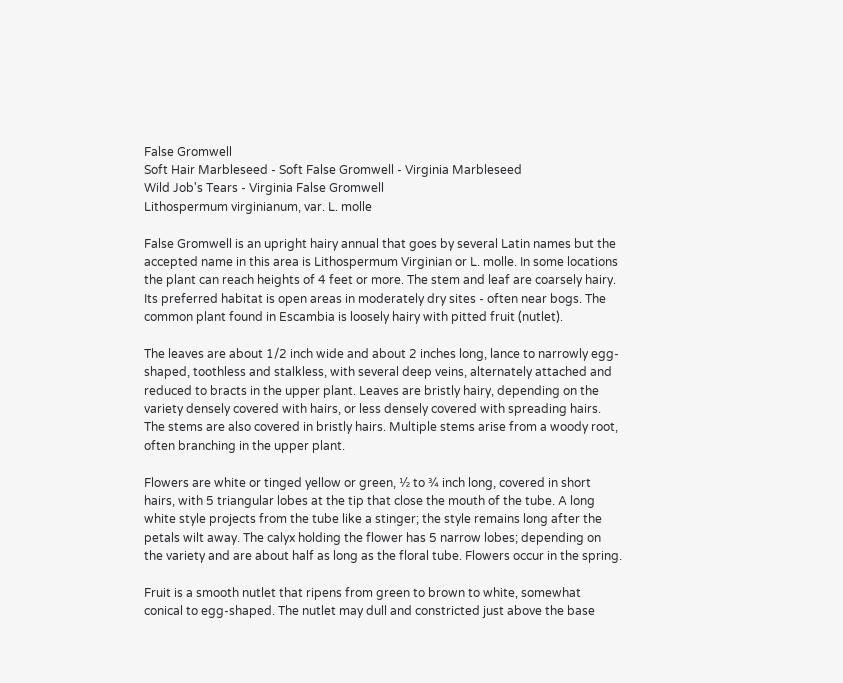False Gromwell
Soft Hair Marbleseed - Soft False Gromwell - Virginia Marbleseed
Wild Job's Tears - Virginia False Gromwell
Lithospermum virginianum, var. L. molle

False Gromwell is an upright hairy annual that goes by several Latin names but the accepted name in this area is Lithospermum Virginian or L. molle. In some locations the plant can reach heights of 4 feet or more. The stem and leaf are coarsely hairy. Its preferred habitat is open areas in moderately dry sites - often near bogs. The common plant found in Escambia is loosely hairy with pitted fruit (nutlet).

The leaves are about 1/2 inch wide and about 2 inches long, lance to narrowly egg-shaped, toothless and stalkless, with several deep veins, alternately attached and reduced to bracts in the upper plant. Leaves are bristly hairy, depending on the variety densely covered with hairs, or less densely covered with spreading hairs. The stems are also covered in bristly hairs. Multiple stems arise from a woody root, often branching in the upper plant.

Flowers are white or tinged yellow or green, ½ to ¾ inch long, covered in short hairs, with 5 triangular lobes at the tip that close the mouth of the tube. A long white style projects from the tube like a stinger; the style remains long after the petals wilt away. The calyx holding the flower has 5 narrow lobes; depending on the variety and are about half as long as the floral tube. Flowers occur in the spring.

Fruit is a smooth nutlet that ripens from green to brown to white, somewhat conical to egg-shaped. The nutlet may dull and constricted just above the base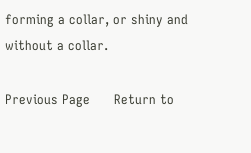forming a collar, or shiny and without a collar.

Previous Page      Return to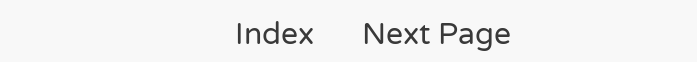Index      Next Page